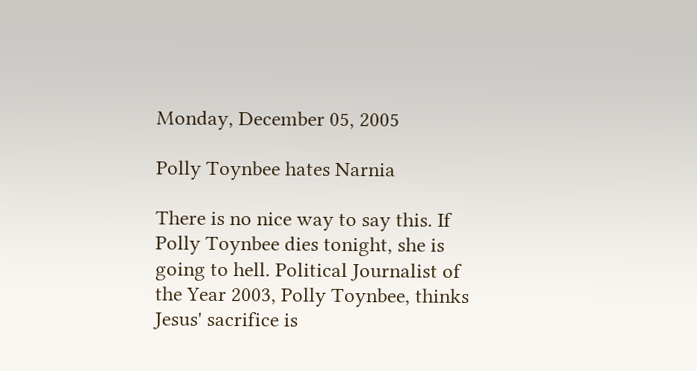Monday, December 05, 2005

Polly Toynbee hates Narnia

There is no nice way to say this. If Polly Toynbee dies tonight, she is going to hell. Political Journalist of the Year 2003, Polly Toynbee, thinks Jesus' sacrifice is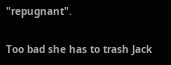"repugnant".

Too bad she has to trash Jack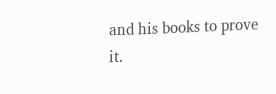and his books to prove it.